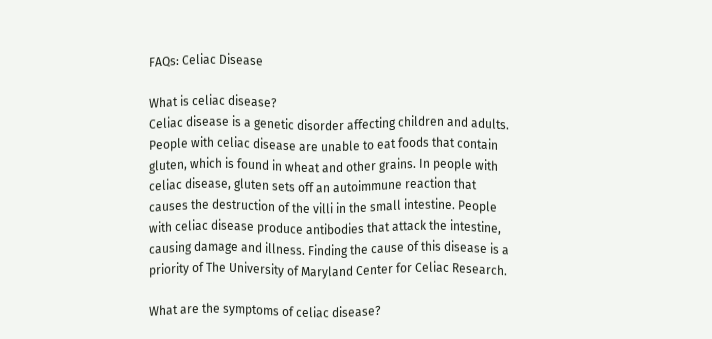FAQs: Celiac Disease

What is celiac disease?
Celiac disease is a genetic disorder affecting children and adults. People with celiac disease are unable to eat foods that contain gluten, which is found in wheat and other grains. In people with celiac disease, gluten sets off an autoimmune reaction that causes the destruction of the villi in the small intestine. People with celiac disease produce antibodies that attack the intestine, causing damage and illness. Finding the cause of this disease is a priority of The University of Maryland Center for Celiac Research.

What are the symptoms of celiac disease?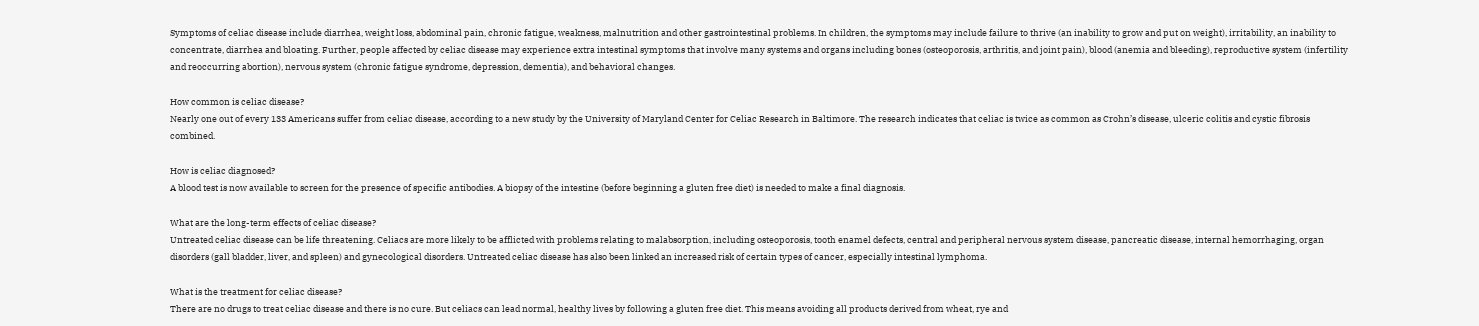Symptoms of celiac disease include diarrhea, weight loss, abdominal pain, chronic fatigue, weakness, malnutrition and other gastrointestinal problems. In children, the symptoms may include failure to thrive (an inability to grow and put on weight), irritability, an inability to concentrate, diarrhea and bloating. Further, people affected by celiac disease may experience extra intestinal symptoms that involve many systems and organs including bones (osteoporosis, arthritis, and joint pain), blood (anemia and bleeding), reproductive system (infertility and reoccurring abortion), nervous system (chronic fatigue syndrome, depression, dementia), and behavioral changes.

How common is celiac disease?
Nearly one out of every 133 Americans suffer from celiac disease, according to a new study by the University of Maryland Center for Celiac Research in Baltimore. The research indicates that celiac is twice as common as Crohn’s disease, ulceric colitis and cystic fibrosis combined.

How is celiac diagnosed?
A blood test is now available to screen for the presence of specific antibodies. A biopsy of the intestine (before beginning a gluten free diet) is needed to make a final diagnosis.

What are the long-term effects of celiac disease?
Untreated celiac disease can be life threatening. Celiacs are more likely to be afflicted with problems relating to malabsorption, including osteoporosis, tooth enamel defects, central and peripheral nervous system disease, pancreatic disease, internal hemorrhaging, organ disorders (gall bladder, liver, and spleen) and gynecological disorders. Untreated celiac disease has also been linked an increased risk of certain types of cancer, especially intestinal lymphoma.

What is the treatment for celiac disease?
There are no drugs to treat celiac disease and there is no cure. But celiacs can lead normal, healthy lives by following a gluten free diet. This means avoiding all products derived from wheat, rye and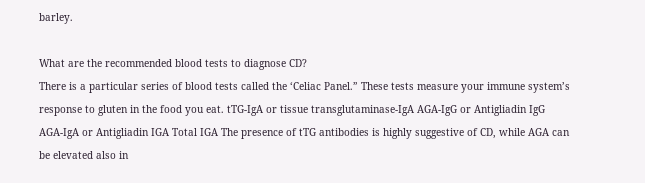barley.

What are the recommended blood tests to diagnose CD?
There is a particular series of blood tests called the ‘Celiac Panel.” These tests measure your immune system’s response to gluten in the food you eat. tTG-IgA or tissue transglutaminase-IgA AGA-IgG or Antigliadin IgG AGA-IgA or Antigliadin IGA Total IGA The presence of tTG antibodies is highly suggestive of CD, while AGA can be elevated also in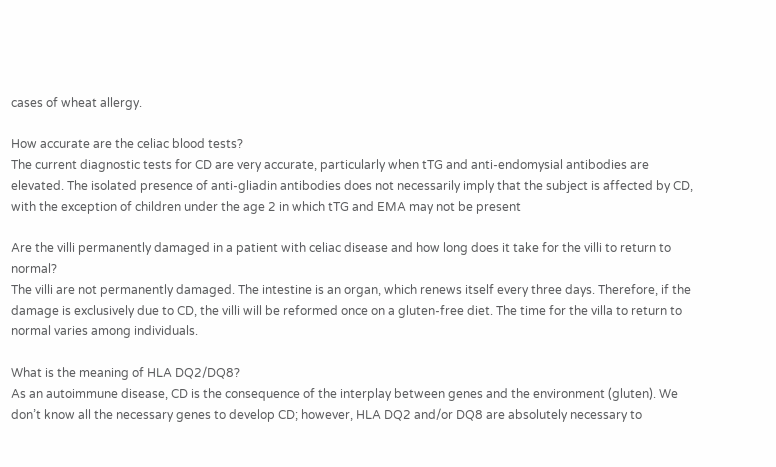cases of wheat allergy.

How accurate are the celiac blood tests?
The current diagnostic tests for CD are very accurate, particularly when tTG and anti-endomysial antibodies are elevated. The isolated presence of anti-gliadin antibodies does not necessarily imply that the subject is affected by CD, with the exception of children under the age 2 in which tTG and EMA may not be present

Are the villi permanently damaged in a patient with celiac disease and how long does it take for the villi to return to normal?
The villi are not permanently damaged. The intestine is an organ, which renews itself every three days. Therefore, if the damage is exclusively due to CD, the villi will be reformed once on a gluten-free diet. The time for the villa to return to normal varies among individuals.

What is the meaning of HLA DQ2/DQ8?
As an autoimmune disease, CD is the consequence of the interplay between genes and the environment (gluten). We don’t know all the necessary genes to develop CD; however, HLA DQ2 and/or DQ8 are absolutely necessary to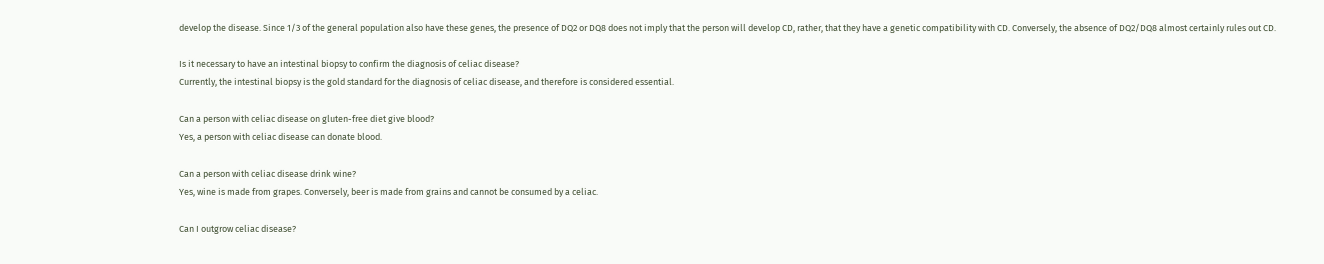develop the disease. Since 1/3 of the general population also have these genes, the presence of DQ2 or DQ8 does not imply that the person will develop CD, rather, that they have a genetic compatibility with CD. Conversely, the absence of DQ2/DQ8 almost certainly rules out CD.

Is it necessary to have an intestinal biopsy to confirm the diagnosis of celiac disease?
Currently, the intestinal biopsy is the gold standard for the diagnosis of celiac disease, and therefore is considered essential.

Can a person with celiac disease on gluten-free diet give blood?
Yes, a person with celiac disease can donate blood.

Can a person with celiac disease drink wine?
Yes, wine is made from grapes. Conversely, beer is made from grains and cannot be consumed by a celiac.

Can I outgrow celiac disease?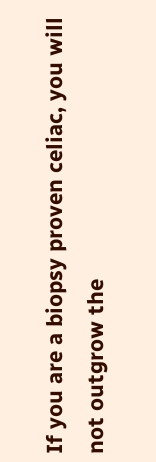If you are a biopsy proven celiac, you will not outgrow the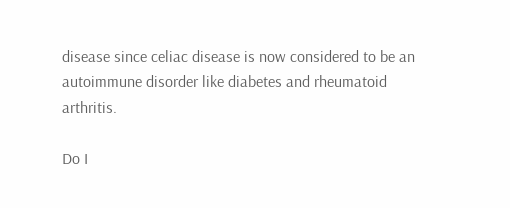disease since celiac disease is now considered to be an autoimmune disorder like diabetes and rheumatoid arthritis.

Do I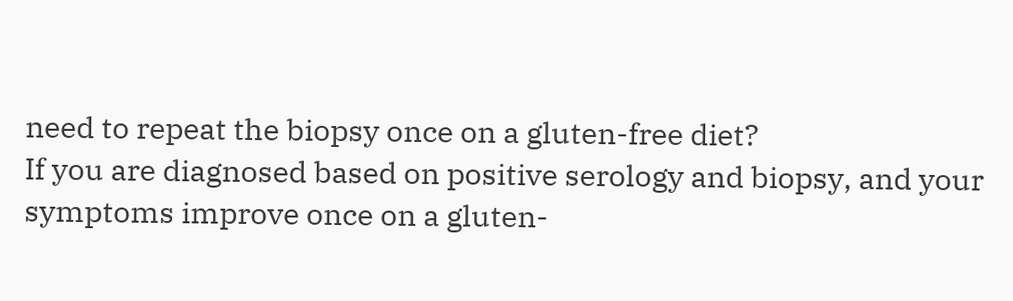need to repeat the biopsy once on a gluten-free diet?
If you are diagnosed based on positive serology and biopsy, and your symptoms improve once on a gluten-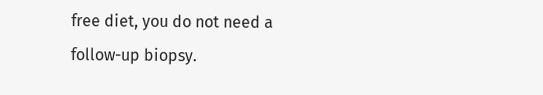free diet, you do not need a follow-up biopsy.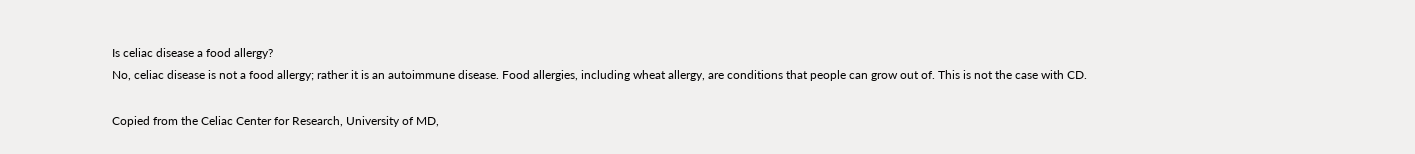Is celiac disease a food allergy?
No, celiac disease is not a food allergy; rather it is an autoimmune disease. Food allergies, including wheat allergy, are conditions that people can grow out of. This is not the case with CD.

Copied from the Celiac Center for Research, University of MD,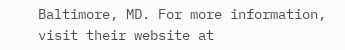Baltimore, MD. For more information, visit their website at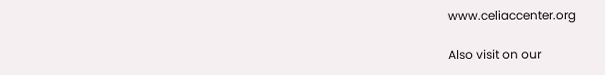www.celiaccenter.org

Also visit on our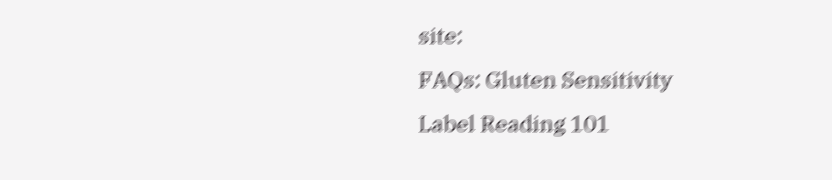site:
FAQs: Gluten Sensitivity
Label Reading 101